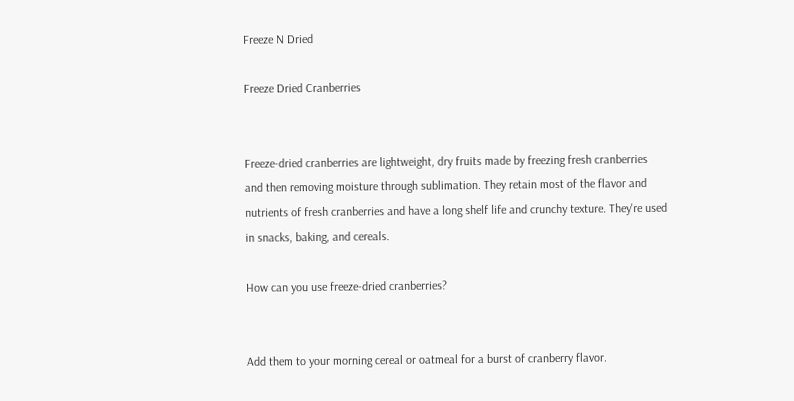Freeze N Dried

Freeze Dried Cranberries


Freeze-dried cranberries are lightweight, dry fruits made by freezing fresh cranberries and then removing moisture through sublimation. They retain most of the flavor and nutrients of fresh cranberries and have a long shelf life and crunchy texture. They're used in snacks, baking, and cereals.

How can you use freeze-dried cranberries?


Add them to your morning cereal or oatmeal for a burst of cranberry flavor.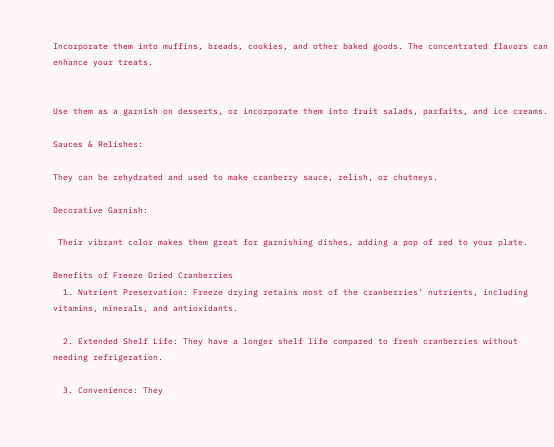Incorporate them into muffins, breads, cookies, and other baked goods. The concentrated flavors can enhance your treats.


Use them as a garnish on desserts, or incorporate them into fruit salads, parfaits, and ice creams.

Sauces & Relishes:

They can be rehydrated and used to make cranberry sauce, relish, or chutneys.

Decorative Garnish:

 Their vibrant color makes them great for garnishing dishes, adding a pop of red to your plate.

Benefits of Freeze Dried Cranberries
  1. Nutrient Preservation: Freeze drying retains most of the cranberries' nutrients, including vitamins, minerals, and antioxidants.

  2. Extended Shelf Life: They have a longer shelf life compared to fresh cranberries without needing refrigeration.

  3. Convenience: They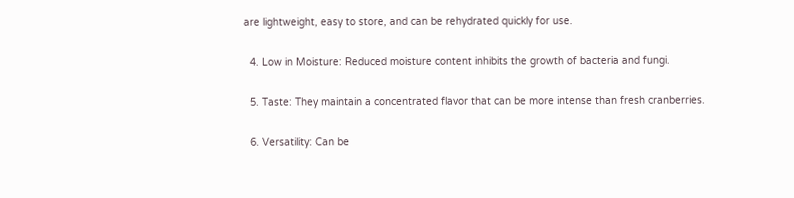are lightweight, easy to store, and can be rehydrated quickly for use.

  4. Low in Moisture: Reduced moisture content inhibits the growth of bacteria and fungi.

  5. Taste: They maintain a concentrated flavor that can be more intense than fresh cranberries.

  6. Versatility: Can be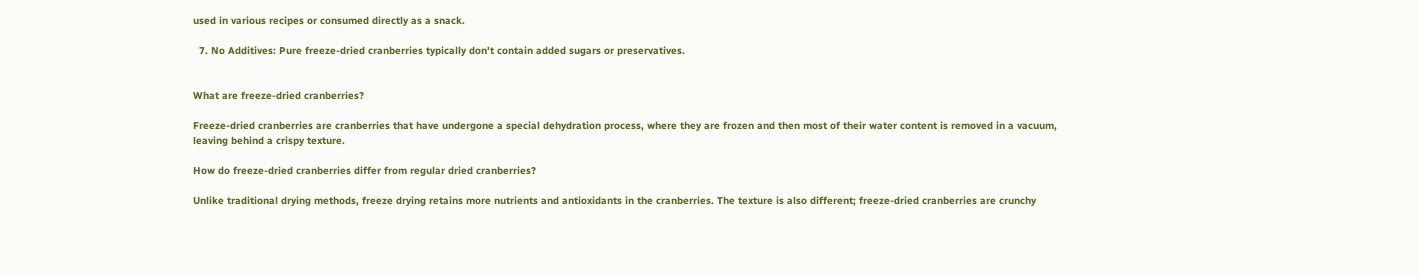used in various recipes or consumed directly as a snack.

  7. No Additives: Pure freeze-dried cranberries typically don't contain added sugars or preservatives.


What are freeze-dried cranberries?

Freeze-dried cranberries are cranberries that have undergone a special dehydration process, where they are frozen and then most of their water content is removed in a vacuum, leaving behind a crispy texture.

How do freeze-dried cranberries differ from regular dried cranberries?

Unlike traditional drying methods, freeze drying retains more nutrients and antioxidants in the cranberries. The texture is also different; freeze-dried cranberries are crunchy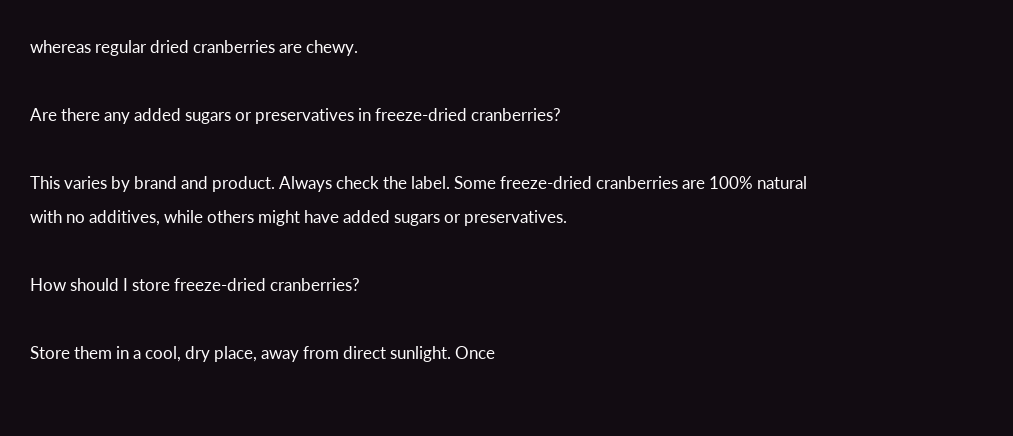whereas regular dried cranberries are chewy.

Are there any added sugars or preservatives in freeze-dried cranberries?

This varies by brand and product. Always check the label. Some freeze-dried cranberries are 100% natural with no additives, while others might have added sugars or preservatives.

How should I store freeze-dried cranberries?

Store them in a cool, dry place, away from direct sunlight. Once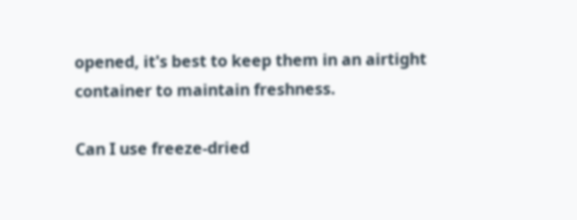opened, it's best to keep them in an airtight container to maintain freshness.

Can I use freeze-dried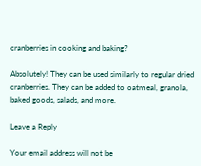cranberries in cooking and baking?

Absolutely! They can be used similarly to regular dried cranberries. They can be added to oatmeal, granola, baked goods, salads, and more.

Leave a Reply

Your email address will not be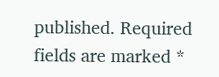published. Required fields are marked *